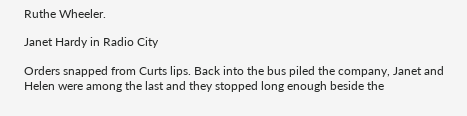Ruthe Wheeler.

Janet Hardy in Radio City

Orders snapped from Curts lips. Back into the bus piled the company, Janet and Helen were among the last and they stopped long enough beside the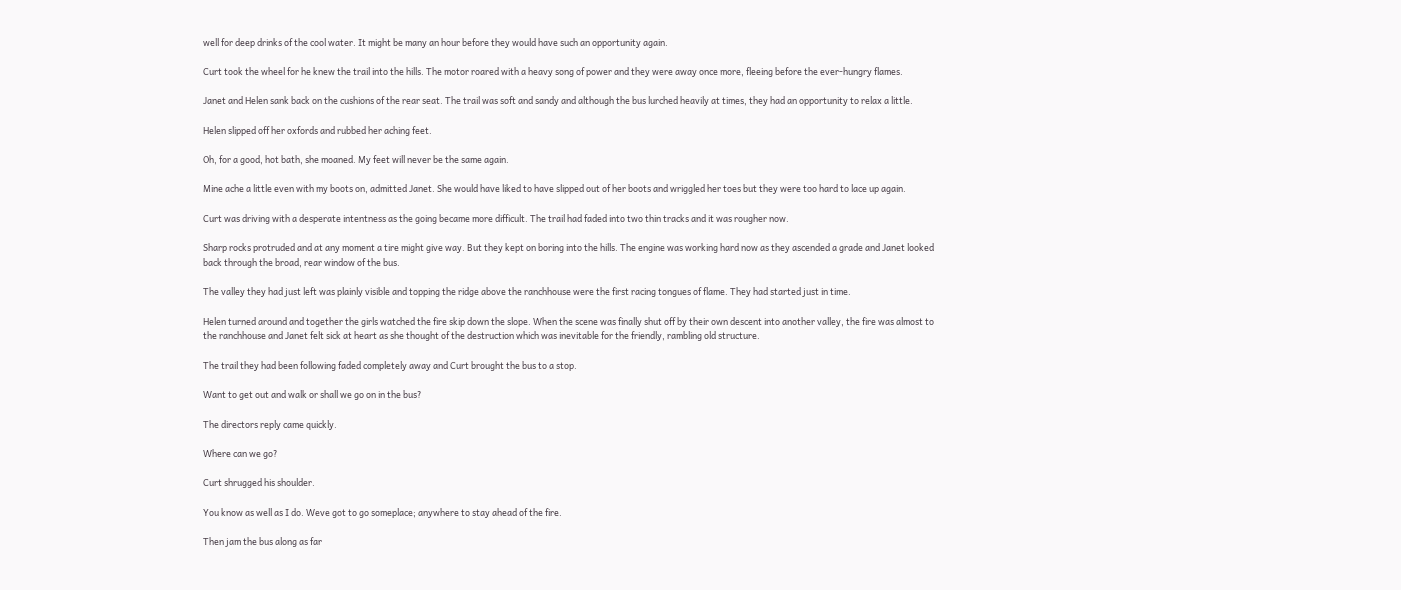well for deep drinks of the cool water. It might be many an hour before they would have such an opportunity again.

Curt took the wheel for he knew the trail into the hills. The motor roared with a heavy song of power and they were away once more, fleeing before the ever-hungry flames.

Janet and Helen sank back on the cushions of the rear seat. The trail was soft and sandy and although the bus lurched heavily at times, they had an opportunity to relax a little.

Helen slipped off her oxfords and rubbed her aching feet.

Oh, for a good, hot bath, she moaned. My feet will never be the same again.

Mine ache a little even with my boots on, admitted Janet. She would have liked to have slipped out of her boots and wriggled her toes but they were too hard to lace up again.

Curt was driving with a desperate intentness as the going became more difficult. The trail had faded into two thin tracks and it was rougher now.

Sharp rocks protruded and at any moment a tire might give way. But they kept on boring into the hills. The engine was working hard now as they ascended a grade and Janet looked back through the broad, rear window of the bus.

The valley they had just left was plainly visible and topping the ridge above the ranchhouse were the first racing tongues of flame. They had started just in time.

Helen turned around and together the girls watched the fire skip down the slope. When the scene was finally shut off by their own descent into another valley, the fire was almost to the ranchhouse and Janet felt sick at heart as she thought of the destruction which was inevitable for the friendly, rambling old structure.

The trail they had been following faded completely away and Curt brought the bus to a stop.

Want to get out and walk or shall we go on in the bus?

The directors reply came quickly.

Where can we go?

Curt shrugged his shoulder.

You know as well as I do. Weve got to go someplace; anywhere to stay ahead of the fire.

Then jam the bus along as far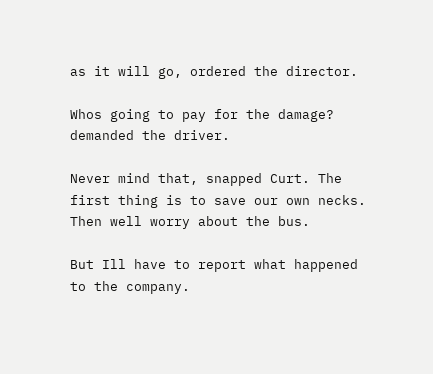as it will go, ordered the director.

Whos going to pay for the damage? demanded the driver.

Never mind that, snapped Curt. The first thing is to save our own necks. Then well worry about the bus.

But Ill have to report what happened to the company.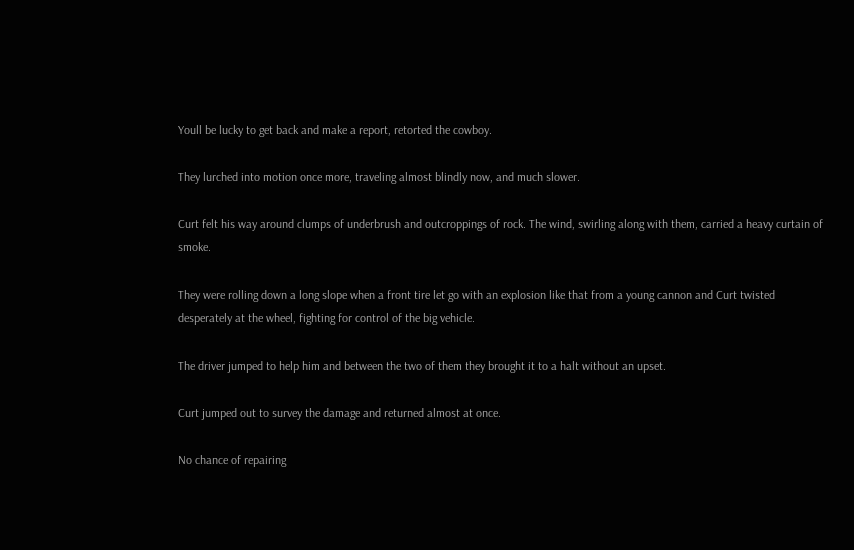Youll be lucky to get back and make a report, retorted the cowboy.

They lurched into motion once more, traveling almost blindly now, and much slower.

Curt felt his way around clumps of underbrush and outcroppings of rock. The wind, swirling along with them, carried a heavy curtain of smoke.

They were rolling down a long slope when a front tire let go with an explosion like that from a young cannon and Curt twisted desperately at the wheel, fighting for control of the big vehicle.

The driver jumped to help him and between the two of them they brought it to a halt without an upset.

Curt jumped out to survey the damage and returned almost at once.

No chance of repairing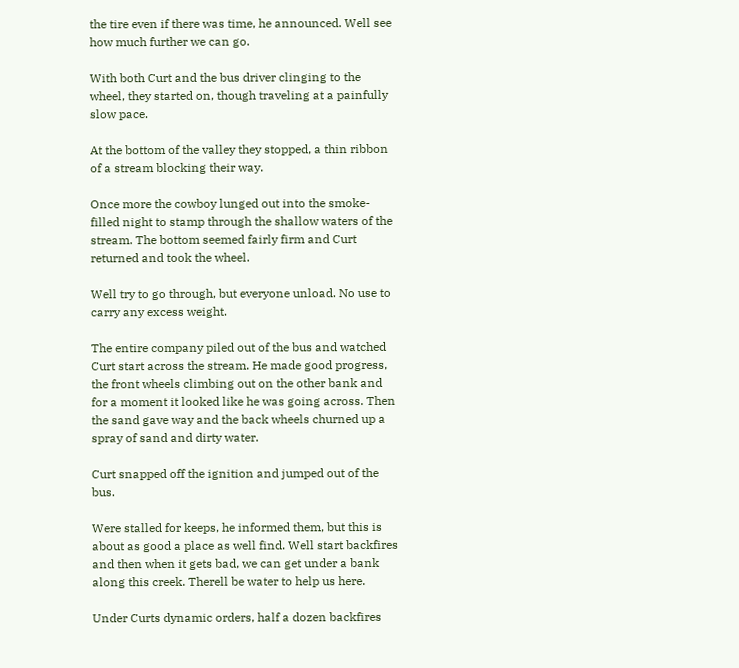the tire even if there was time, he announced. Well see how much further we can go.

With both Curt and the bus driver clinging to the wheel, they started on, though traveling at a painfully slow pace.

At the bottom of the valley they stopped, a thin ribbon of a stream blocking their way.

Once more the cowboy lunged out into the smoke-filled night to stamp through the shallow waters of the stream. The bottom seemed fairly firm and Curt returned and took the wheel.

Well try to go through, but everyone unload. No use to carry any excess weight.

The entire company piled out of the bus and watched Curt start across the stream. He made good progress, the front wheels climbing out on the other bank and for a moment it looked like he was going across. Then the sand gave way and the back wheels churned up a spray of sand and dirty water.

Curt snapped off the ignition and jumped out of the bus.

Were stalled for keeps, he informed them, but this is about as good a place as well find. Well start backfires and then when it gets bad, we can get under a bank along this creek. Therell be water to help us here.

Under Curts dynamic orders, half a dozen backfires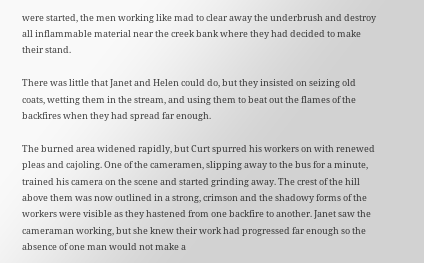were started, the men working like mad to clear away the underbrush and destroy all inflammable material near the creek bank where they had decided to make their stand.

There was little that Janet and Helen could do, but they insisted on seizing old coats, wetting them in the stream, and using them to beat out the flames of the backfires when they had spread far enough.

The burned area widened rapidly, but Curt spurred his workers on with renewed pleas and cajoling. One of the cameramen, slipping away to the bus for a minute, trained his camera on the scene and started grinding away. The crest of the hill above them was now outlined in a strong, crimson and the shadowy forms of the workers were visible as they hastened from one backfire to another. Janet saw the cameraman working, but she knew their work had progressed far enough so the absence of one man would not make a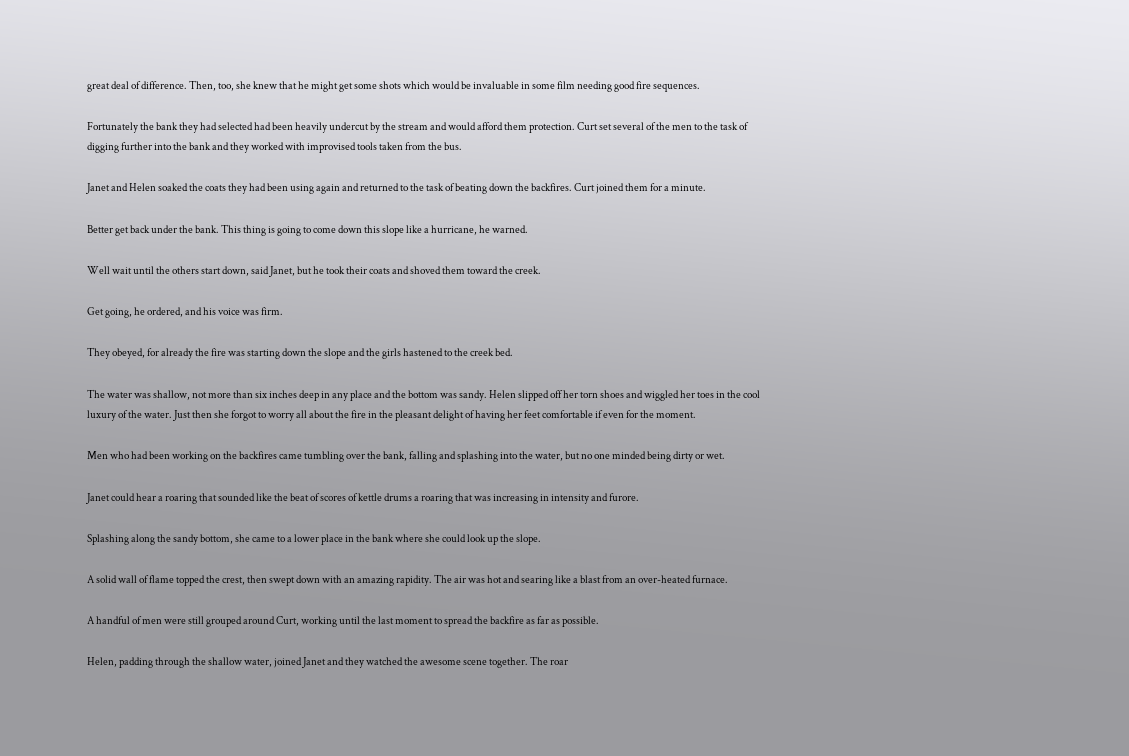great deal of difference. Then, too, she knew that he might get some shots which would be invaluable in some film needing good fire sequences.

Fortunately the bank they had selected had been heavily undercut by the stream and would afford them protection. Curt set several of the men to the task of digging further into the bank and they worked with improvised tools taken from the bus.

Janet and Helen soaked the coats they had been using again and returned to the task of beating down the backfires. Curt joined them for a minute.

Better get back under the bank. This thing is going to come down this slope like a hurricane, he warned.

Well wait until the others start down, said Janet, but he took their coats and shoved them toward the creek.

Get going, he ordered, and his voice was firm.

They obeyed, for already the fire was starting down the slope and the girls hastened to the creek bed.

The water was shallow, not more than six inches deep in any place and the bottom was sandy. Helen slipped off her torn shoes and wiggled her toes in the cool luxury of the water. Just then she forgot to worry all about the fire in the pleasant delight of having her feet comfortable if even for the moment.

Men who had been working on the backfires came tumbling over the bank, falling and splashing into the water, but no one minded being dirty or wet.

Janet could hear a roaring that sounded like the beat of scores of kettle drums a roaring that was increasing in intensity and furore.

Splashing along the sandy bottom, she came to a lower place in the bank where she could look up the slope.

A solid wall of flame topped the crest, then swept down with an amazing rapidity. The air was hot and searing like a blast from an over-heated furnace.

A handful of men were still grouped around Curt, working until the last moment to spread the backfire as far as possible.

Helen, padding through the shallow water, joined Janet and they watched the awesome scene together. The roar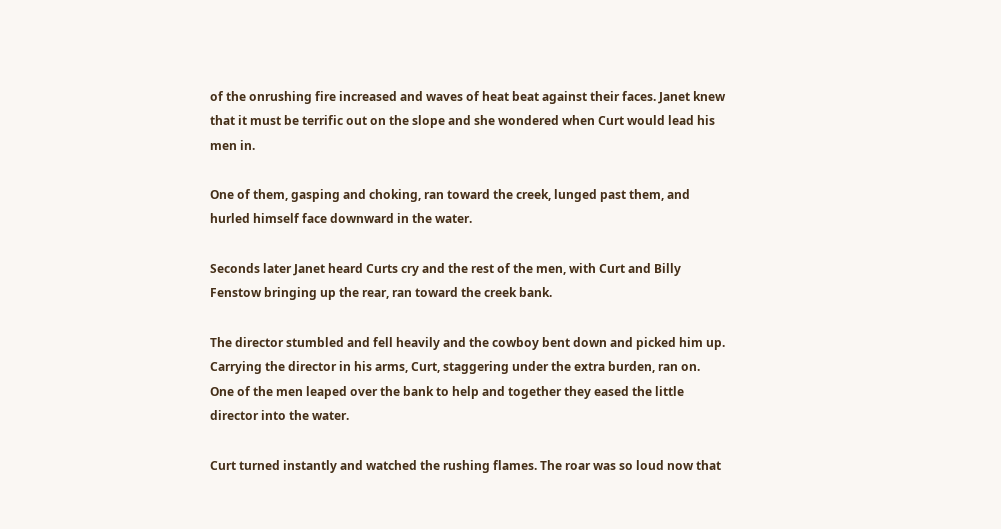of the onrushing fire increased and waves of heat beat against their faces. Janet knew that it must be terrific out on the slope and she wondered when Curt would lead his men in.

One of them, gasping and choking, ran toward the creek, lunged past them, and hurled himself face downward in the water.

Seconds later Janet heard Curts cry and the rest of the men, with Curt and Billy Fenstow bringing up the rear, ran toward the creek bank.

The director stumbled and fell heavily and the cowboy bent down and picked him up. Carrying the director in his arms, Curt, staggering under the extra burden, ran on. One of the men leaped over the bank to help and together they eased the little director into the water.

Curt turned instantly and watched the rushing flames. The roar was so loud now that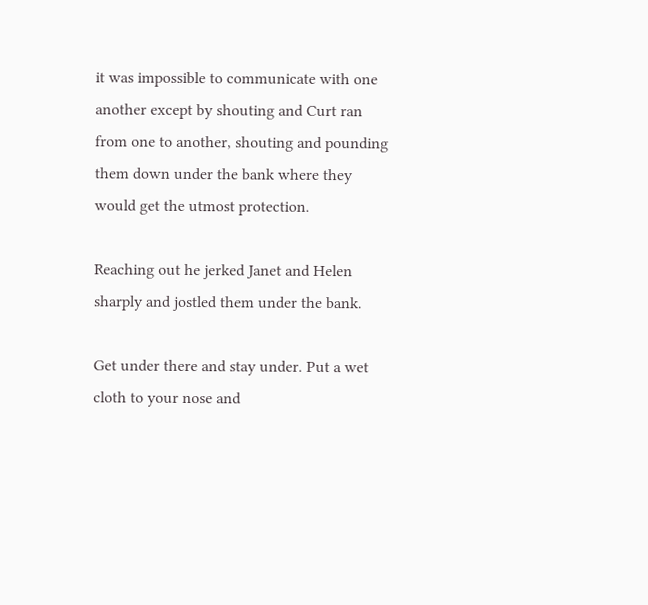it was impossible to communicate with one another except by shouting and Curt ran from one to another, shouting and pounding them down under the bank where they would get the utmost protection.

Reaching out he jerked Janet and Helen sharply and jostled them under the bank.

Get under there and stay under. Put a wet cloth to your nose and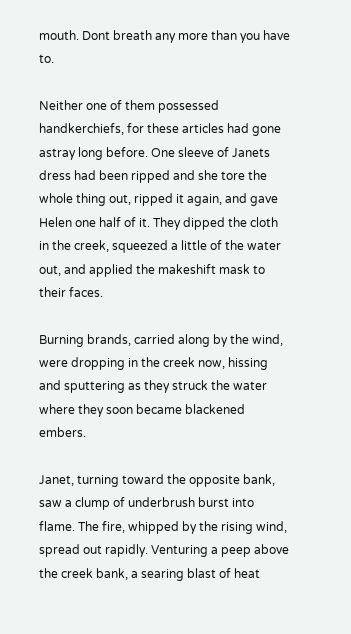mouth. Dont breath any more than you have to.

Neither one of them possessed handkerchiefs, for these articles had gone astray long before. One sleeve of Janets dress had been ripped and she tore the whole thing out, ripped it again, and gave Helen one half of it. They dipped the cloth in the creek, squeezed a little of the water out, and applied the makeshift mask to their faces.

Burning brands, carried along by the wind, were dropping in the creek now, hissing and sputtering as they struck the water where they soon became blackened embers.

Janet, turning toward the opposite bank, saw a clump of underbrush burst into flame. The fire, whipped by the rising wind, spread out rapidly. Venturing a peep above the creek bank, a searing blast of heat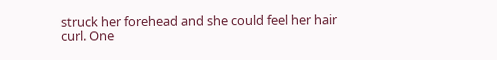struck her forehead and she could feel her hair curl. One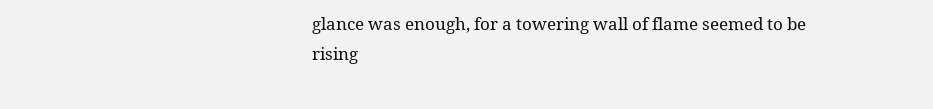glance was enough, for a towering wall of flame seemed to be rising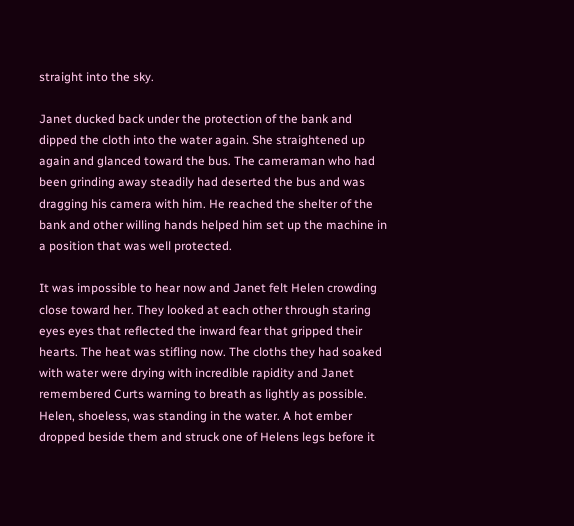straight into the sky.

Janet ducked back under the protection of the bank and dipped the cloth into the water again. She straightened up again and glanced toward the bus. The cameraman who had been grinding away steadily had deserted the bus and was dragging his camera with him. He reached the shelter of the bank and other willing hands helped him set up the machine in a position that was well protected.

It was impossible to hear now and Janet felt Helen crowding close toward her. They looked at each other through staring eyes eyes that reflected the inward fear that gripped their hearts. The heat was stifling now. The cloths they had soaked with water were drying with incredible rapidity and Janet remembered Curts warning to breath as lightly as possible. Helen, shoeless, was standing in the water. A hot ember dropped beside them and struck one of Helens legs before it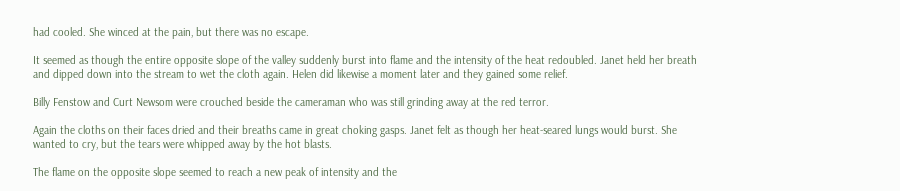had cooled. She winced at the pain, but there was no escape.

It seemed as though the entire opposite slope of the valley suddenly burst into flame and the intensity of the heat redoubled. Janet held her breath and dipped down into the stream to wet the cloth again. Helen did likewise a moment later and they gained some relief.

Billy Fenstow and Curt Newsom were crouched beside the cameraman who was still grinding away at the red terror.

Again the cloths on their faces dried and their breaths came in great choking gasps. Janet felt as though her heat-seared lungs would burst. She wanted to cry, but the tears were whipped away by the hot blasts.

The flame on the opposite slope seemed to reach a new peak of intensity and the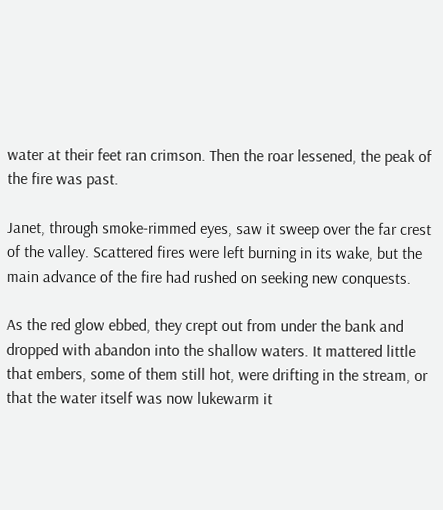water at their feet ran crimson. Then the roar lessened, the peak of the fire was past.

Janet, through smoke-rimmed eyes, saw it sweep over the far crest of the valley. Scattered fires were left burning in its wake, but the main advance of the fire had rushed on seeking new conquests.

As the red glow ebbed, they crept out from under the bank and dropped with abandon into the shallow waters. It mattered little that embers, some of them still hot, were drifting in the stream, or that the water itself was now lukewarm it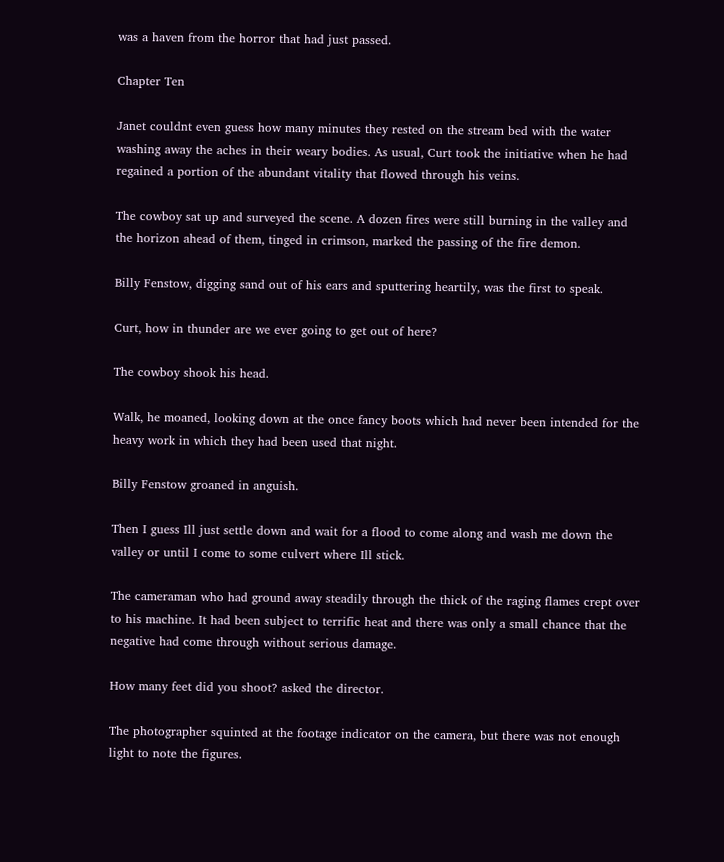was a haven from the horror that had just passed.

Chapter Ten

Janet couldnt even guess how many minutes they rested on the stream bed with the water washing away the aches in their weary bodies. As usual, Curt took the initiative when he had regained a portion of the abundant vitality that flowed through his veins.

The cowboy sat up and surveyed the scene. A dozen fires were still burning in the valley and the horizon ahead of them, tinged in crimson, marked the passing of the fire demon.

Billy Fenstow, digging sand out of his ears and sputtering heartily, was the first to speak.

Curt, how in thunder are we ever going to get out of here?

The cowboy shook his head.

Walk, he moaned, looking down at the once fancy boots which had never been intended for the heavy work in which they had been used that night.

Billy Fenstow groaned in anguish.

Then I guess Ill just settle down and wait for a flood to come along and wash me down the valley or until I come to some culvert where Ill stick.

The cameraman who had ground away steadily through the thick of the raging flames crept over to his machine. It had been subject to terrific heat and there was only a small chance that the negative had come through without serious damage.

How many feet did you shoot? asked the director.

The photographer squinted at the footage indicator on the camera, but there was not enough light to note the figures.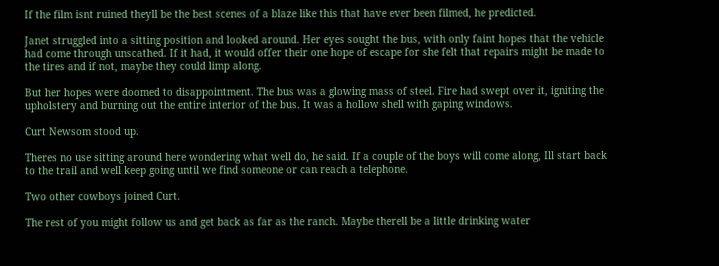If the film isnt ruined theyll be the best scenes of a blaze like this that have ever been filmed, he predicted.

Janet struggled into a sitting position and looked around. Her eyes sought the bus, with only faint hopes that the vehicle had come through unscathed. If it had, it would offer their one hope of escape for she felt that repairs might be made to the tires and if not, maybe they could limp along.

But her hopes were doomed to disappointment. The bus was a glowing mass of steel. Fire had swept over it, igniting the upholstery and burning out the entire interior of the bus. It was a hollow shell with gaping windows.

Curt Newsom stood up.

Theres no use sitting around here wondering what well do, he said. If a couple of the boys will come along, Ill start back to the trail and well keep going until we find someone or can reach a telephone.

Two other cowboys joined Curt.

The rest of you might follow us and get back as far as the ranch. Maybe therell be a little drinking water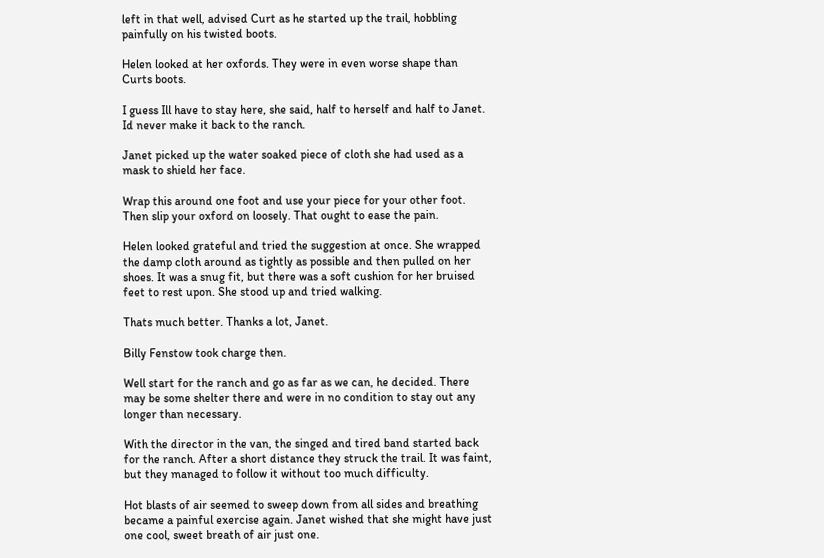left in that well, advised Curt as he started up the trail, hobbling painfully on his twisted boots.

Helen looked at her oxfords. They were in even worse shape than Curts boots.

I guess Ill have to stay here, she said, half to herself and half to Janet. Id never make it back to the ranch.

Janet picked up the water soaked piece of cloth she had used as a mask to shield her face.

Wrap this around one foot and use your piece for your other foot. Then slip your oxford on loosely. That ought to ease the pain.

Helen looked grateful and tried the suggestion at once. She wrapped the damp cloth around as tightly as possible and then pulled on her shoes. It was a snug fit, but there was a soft cushion for her bruised feet to rest upon. She stood up and tried walking.

Thats much better. Thanks a lot, Janet.

Billy Fenstow took charge then.

Well start for the ranch and go as far as we can, he decided. There may be some shelter there and were in no condition to stay out any longer than necessary.

With the director in the van, the singed and tired band started back for the ranch. After a short distance they struck the trail. It was faint, but they managed to follow it without too much difficulty.

Hot blasts of air seemed to sweep down from all sides and breathing became a painful exercise again. Janet wished that she might have just one cool, sweet breath of air just one.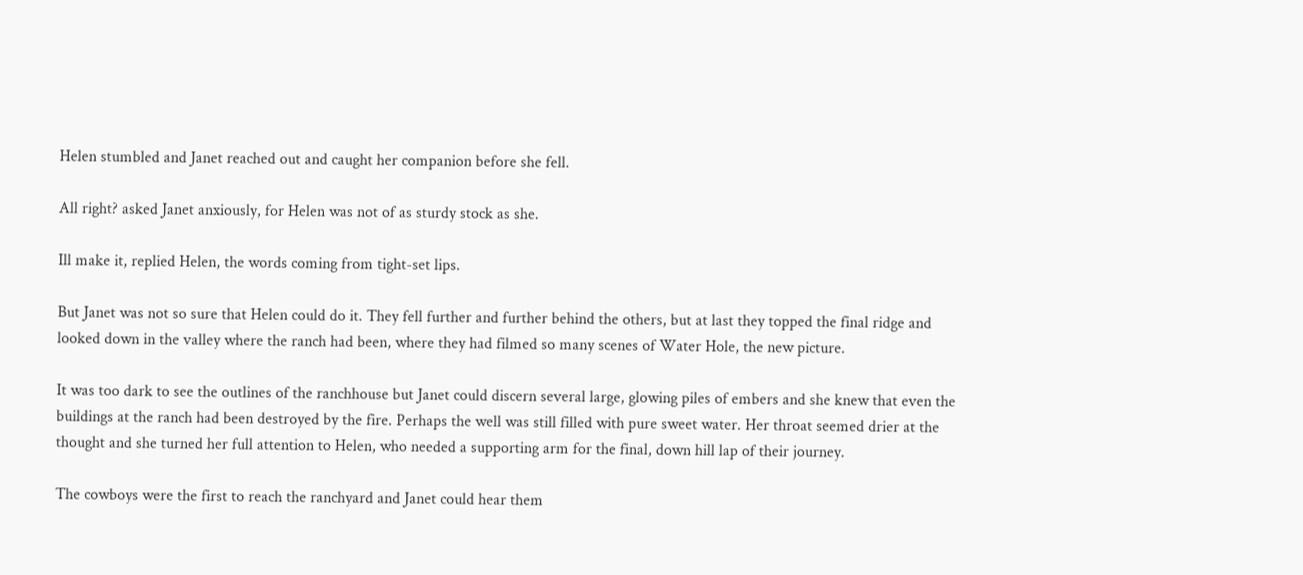Helen stumbled and Janet reached out and caught her companion before she fell.

All right? asked Janet anxiously, for Helen was not of as sturdy stock as she.

Ill make it, replied Helen, the words coming from tight-set lips.

But Janet was not so sure that Helen could do it. They fell further and further behind the others, but at last they topped the final ridge and looked down in the valley where the ranch had been, where they had filmed so many scenes of Water Hole, the new picture.

It was too dark to see the outlines of the ranchhouse but Janet could discern several large, glowing piles of embers and she knew that even the buildings at the ranch had been destroyed by the fire. Perhaps the well was still filled with pure sweet water. Her throat seemed drier at the thought and she turned her full attention to Helen, who needed a supporting arm for the final, down hill lap of their journey.

The cowboys were the first to reach the ranchyard and Janet could hear them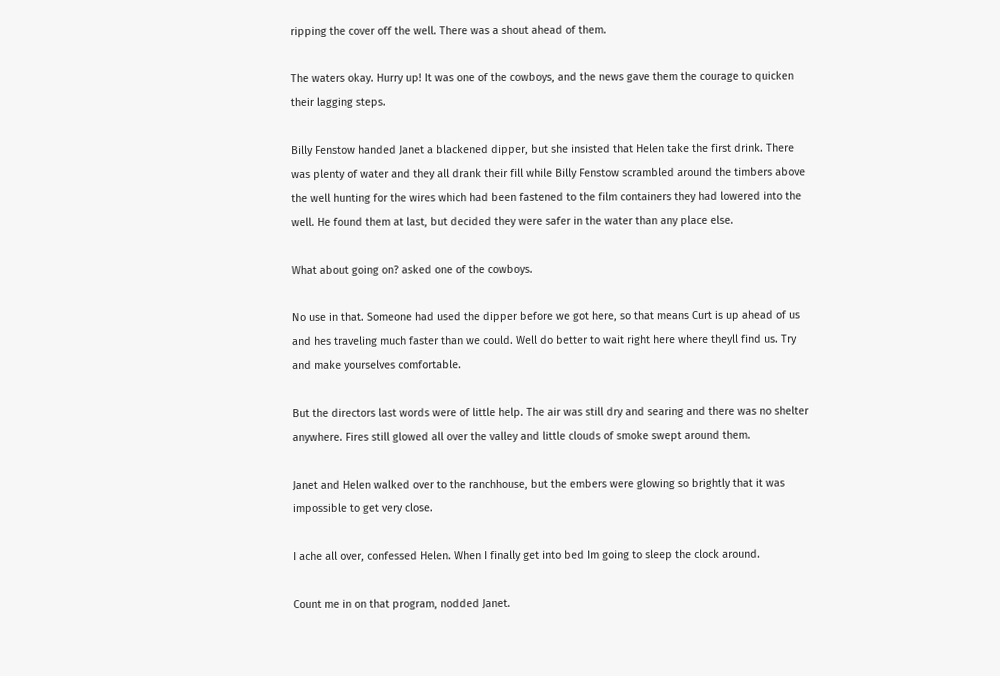ripping the cover off the well. There was a shout ahead of them.

The waters okay. Hurry up! It was one of the cowboys, and the news gave them the courage to quicken their lagging steps.

Billy Fenstow handed Janet a blackened dipper, but she insisted that Helen take the first drink. There was plenty of water and they all drank their fill while Billy Fenstow scrambled around the timbers above the well hunting for the wires which had been fastened to the film containers they had lowered into the well. He found them at last, but decided they were safer in the water than any place else.

What about going on? asked one of the cowboys.

No use in that. Someone had used the dipper before we got here, so that means Curt is up ahead of us and hes traveling much faster than we could. Well do better to wait right here where theyll find us. Try and make yourselves comfortable.

But the directors last words were of little help. The air was still dry and searing and there was no shelter anywhere. Fires still glowed all over the valley and little clouds of smoke swept around them.

Janet and Helen walked over to the ranchhouse, but the embers were glowing so brightly that it was impossible to get very close.

I ache all over, confessed Helen. When I finally get into bed Im going to sleep the clock around.

Count me in on that program, nodded Janet.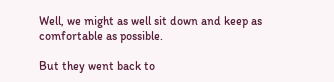Well, we might as well sit down and keep as comfortable as possible.

But they went back to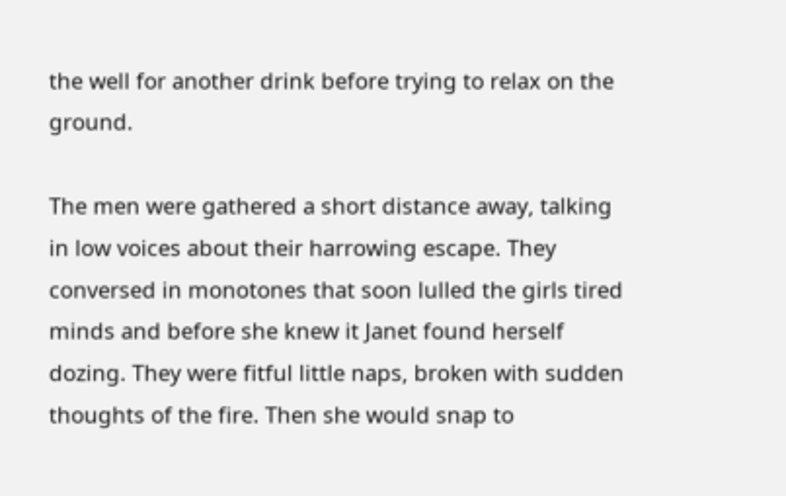the well for another drink before trying to relax on the ground.

The men were gathered a short distance away, talking in low voices about their harrowing escape. They conversed in monotones that soon lulled the girls tired minds and before she knew it Janet found herself dozing. They were fitful little naps, broken with sudden thoughts of the fire. Then she would snap to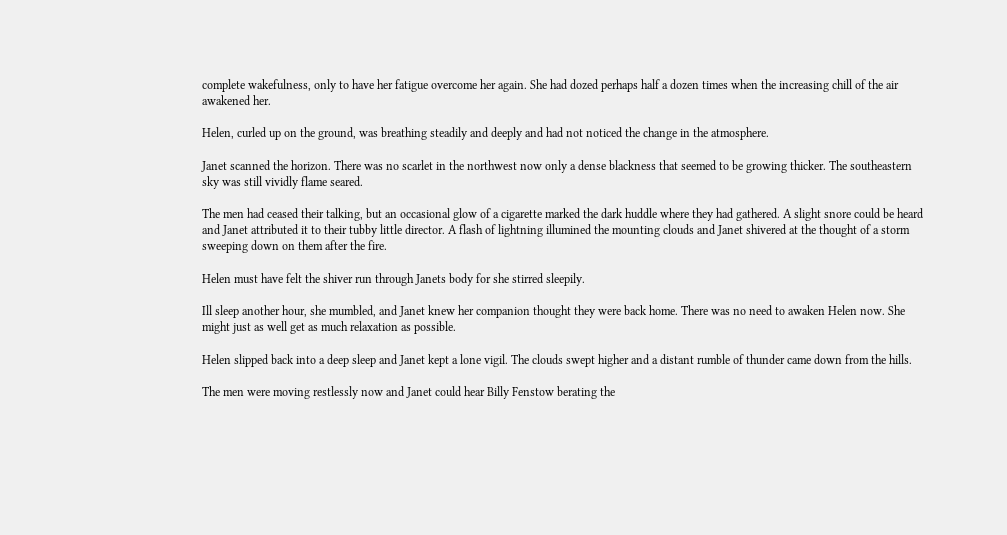complete wakefulness, only to have her fatigue overcome her again. She had dozed perhaps half a dozen times when the increasing chill of the air awakened her.

Helen, curled up on the ground, was breathing steadily and deeply and had not noticed the change in the atmosphere.

Janet scanned the horizon. There was no scarlet in the northwest now only a dense blackness that seemed to be growing thicker. The southeastern sky was still vividly flame seared.

The men had ceased their talking, but an occasional glow of a cigarette marked the dark huddle where they had gathered. A slight snore could be heard and Janet attributed it to their tubby little director. A flash of lightning illumined the mounting clouds and Janet shivered at the thought of a storm sweeping down on them after the fire.

Helen must have felt the shiver run through Janets body for she stirred sleepily.

Ill sleep another hour, she mumbled, and Janet knew her companion thought they were back home. There was no need to awaken Helen now. She might just as well get as much relaxation as possible.

Helen slipped back into a deep sleep and Janet kept a lone vigil. The clouds swept higher and a distant rumble of thunder came down from the hills.

The men were moving restlessly now and Janet could hear Billy Fenstow berating the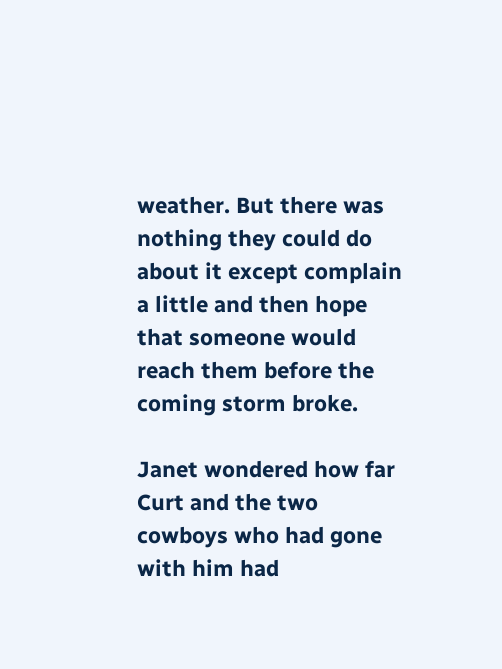weather. But there was nothing they could do about it except complain a little and then hope that someone would reach them before the coming storm broke.

Janet wondered how far Curt and the two cowboys who had gone with him had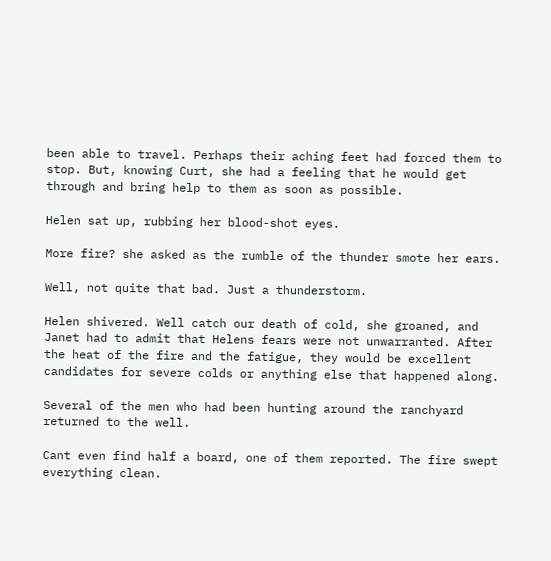been able to travel. Perhaps their aching feet had forced them to stop. But, knowing Curt, she had a feeling that he would get through and bring help to them as soon as possible.

Helen sat up, rubbing her blood-shot eyes.

More fire? she asked as the rumble of the thunder smote her ears.

Well, not quite that bad. Just a thunderstorm.

Helen shivered. Well catch our death of cold, she groaned, and Janet had to admit that Helens fears were not unwarranted. After the heat of the fire and the fatigue, they would be excellent candidates for severe colds or anything else that happened along.

Several of the men who had been hunting around the ranchyard returned to the well.

Cant even find half a board, one of them reported. The fire swept everything clean.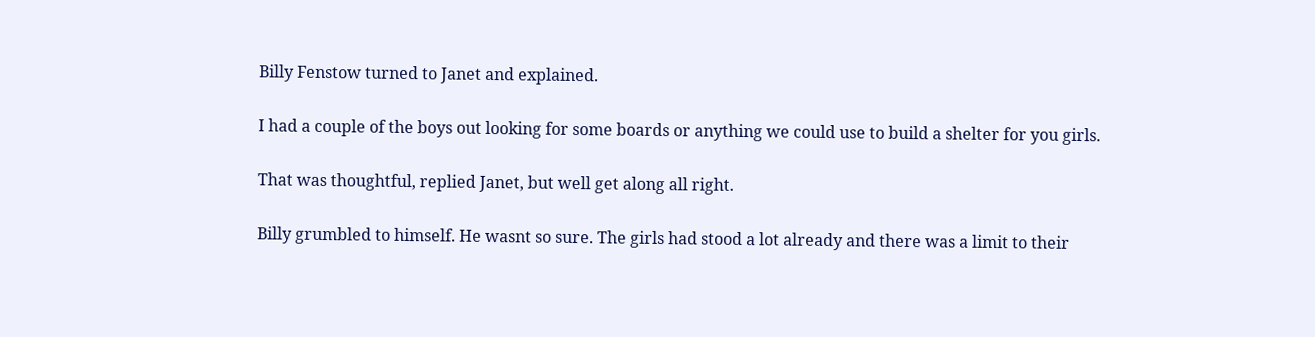Billy Fenstow turned to Janet and explained.

I had a couple of the boys out looking for some boards or anything we could use to build a shelter for you girls.

That was thoughtful, replied Janet, but well get along all right.

Billy grumbled to himself. He wasnt so sure. The girls had stood a lot already and there was a limit to their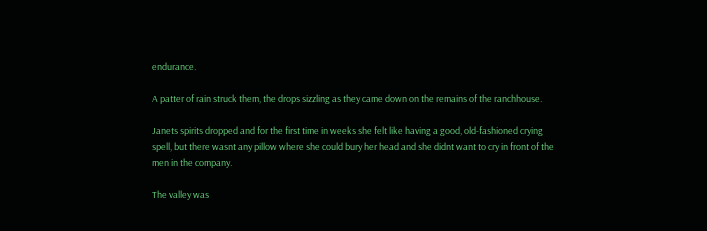endurance.

A patter of rain struck them, the drops sizzling as they came down on the remains of the ranchhouse.

Janets spirits dropped and for the first time in weeks she felt like having a good, old-fashioned crying spell, but there wasnt any pillow where she could bury her head and she didnt want to cry in front of the men in the company.

The valley was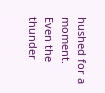hushed for a moment. Even the thunder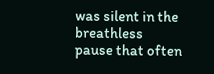was silent in the breathless pause that often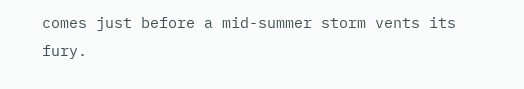comes just before a mid-summer storm vents its fury.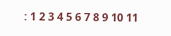: 1 2 3 4 5 6 7 8 9 10 11